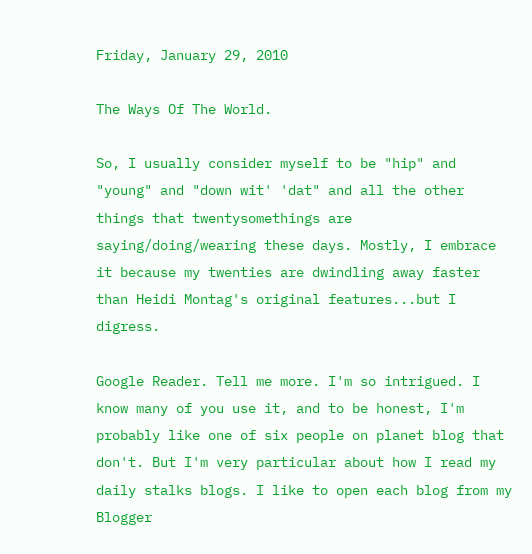Friday, January 29, 2010

The Ways Of The World.

So, I usually consider myself to be "hip" and "young" and "down wit' 'dat" and all the other things that twentysomethings are saying/doing/wearing these days. Mostly, I embrace it because my twenties are dwindling away faster than Heidi Montag's original features...but I digress.

Google Reader. Tell me more. I'm so intrigued. I know many of you use it, and to be honest, I'm probably like one of six people on planet blog that don't. But I'm very particular about how I read my daily stalks blogs. I like to open each blog from my Blogger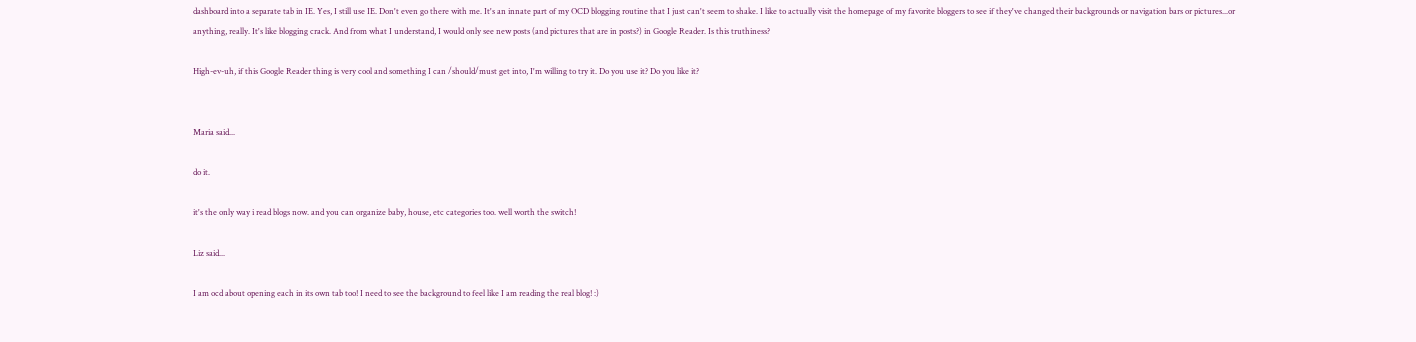dashboard into a separate tab in IE. Yes, I still use IE. Don't even go there with me. It's an innate part of my OCD blogging routine that I just can't seem to shake. I like to actually visit the homepage of my favorite bloggers to see if they've changed their backgrounds or navigation bars or pictures...or anything, really. It's like blogging crack. And from what I understand, I would only see new posts (and pictures that are in posts?) in Google Reader. Is this truthiness?

High-ev-uh, if this Google Reader thing is very cool and something I can /should/must get into, I'm willing to try it. Do you use it? Do you like it?


Maria said...

do it.

it's the only way i read blogs now. and you can organize baby, house, etc categories too. well worth the switch!

Liz said...

I am ocd about opening each in its own tab too! I need to see the background to feel like I am reading the real blog! :)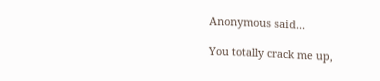Anonymous said...

You totally crack me up,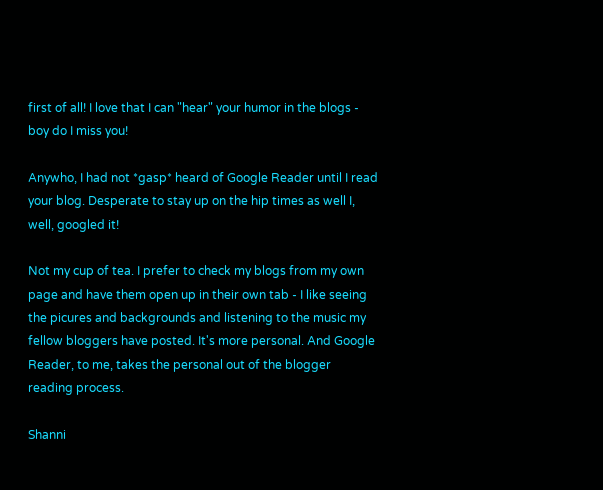first of all! I love that I can "hear" your humor in the blogs - boy do I miss you!

Anywho, I had not *gasp* heard of Google Reader until I read your blog. Desperate to stay up on the hip times as well I, well, googled it!

Not my cup of tea. I prefer to check my blogs from my own page and have them open up in their own tab - I like seeing the picures and backgrounds and listening to the music my fellow bloggers have posted. It's more personal. And Google Reader, to me, takes the personal out of the blogger reading process.

Shanni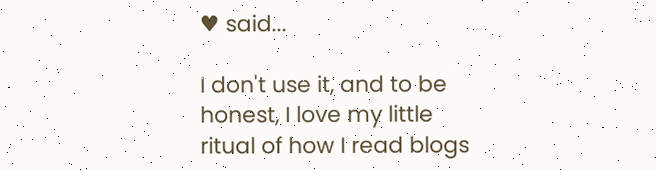♥ said...

I don't use it, and to be honest, I love my little ritual of how I read blogs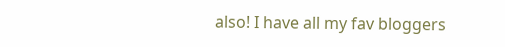also! I have all my fav bloggers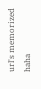url's memorized haha